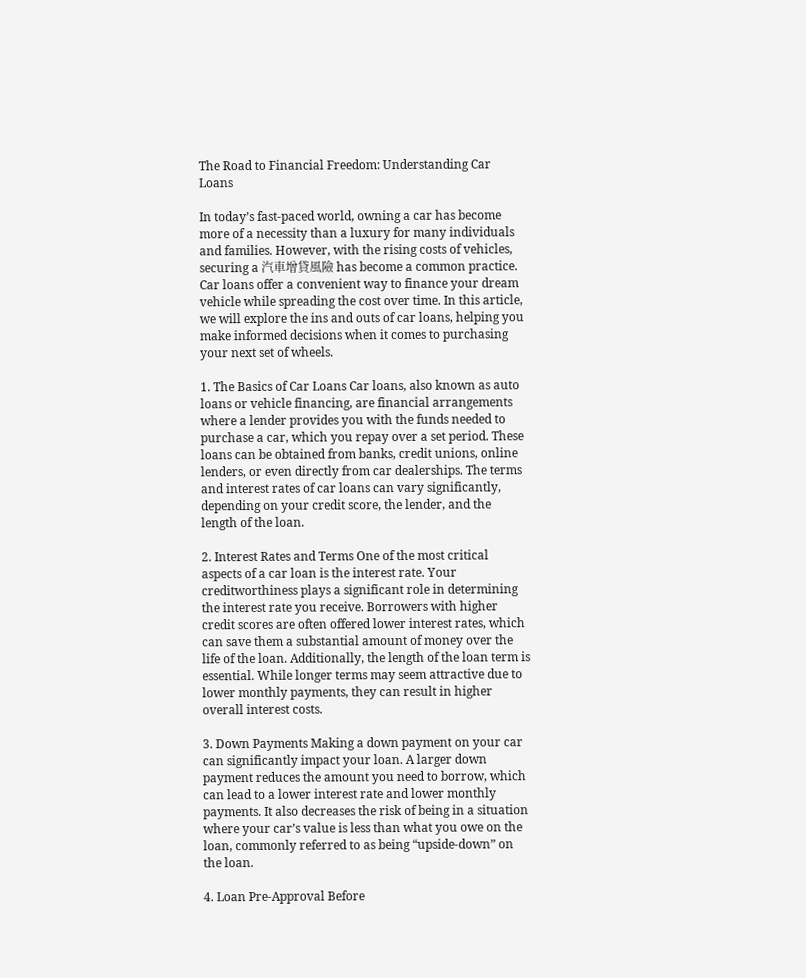The Road to Financial Freedom: Understanding Car Loans

In today’s fast-paced world, owning a car has become more of a necessity than a luxury for many individuals and families. However, with the rising costs of vehicles, securing a 汽車增貸風險 has become a common practice. Car loans offer a convenient way to finance your dream vehicle while spreading the cost over time. In this article, we will explore the ins and outs of car loans, helping you make informed decisions when it comes to purchasing your next set of wheels.

1. The Basics of Car Loans Car loans, also known as auto loans or vehicle financing, are financial arrangements where a lender provides you with the funds needed to purchase a car, which you repay over a set period. These loans can be obtained from banks, credit unions, online lenders, or even directly from car dealerships. The terms and interest rates of car loans can vary significantly, depending on your credit score, the lender, and the length of the loan.

2. Interest Rates and Terms One of the most critical aspects of a car loan is the interest rate. Your creditworthiness plays a significant role in determining the interest rate you receive. Borrowers with higher credit scores are often offered lower interest rates, which can save them a substantial amount of money over the life of the loan. Additionally, the length of the loan term is essential. While longer terms may seem attractive due to lower monthly payments, they can result in higher overall interest costs.

3. Down Payments Making a down payment on your car can significantly impact your loan. A larger down payment reduces the amount you need to borrow, which can lead to a lower interest rate and lower monthly payments. It also decreases the risk of being in a situation where your car’s value is less than what you owe on the loan, commonly referred to as being “upside-down” on the loan.

4. Loan Pre-Approval Before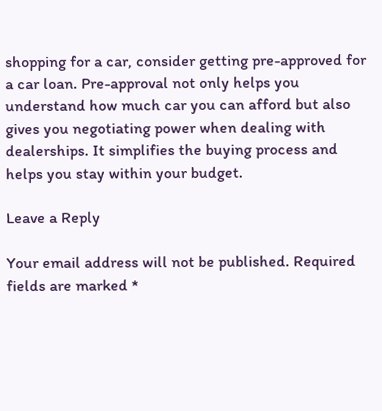shopping for a car, consider getting pre-approved for a car loan. Pre-approval not only helps you understand how much car you can afford but also gives you negotiating power when dealing with dealerships. It simplifies the buying process and helps you stay within your budget.

Leave a Reply

Your email address will not be published. Required fields are marked *